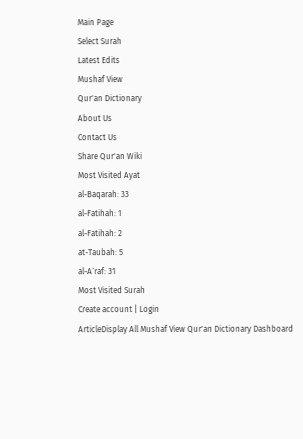Main Page
Select Surah
Latest Edits
Mushaf View
Qur'an Dictionary
About Us
Contact Us
Share Qur'an Wiki
Most Visited Ayat
al-Baqarah: 33
al-Fatihah: 1
al-Fatihah: 2
at-Taubah: 5
al-A`raf: 31
Most Visited Surah
Create account | Login
ArticleDisplay All Mushaf View Qur'an Dictionary Dashboard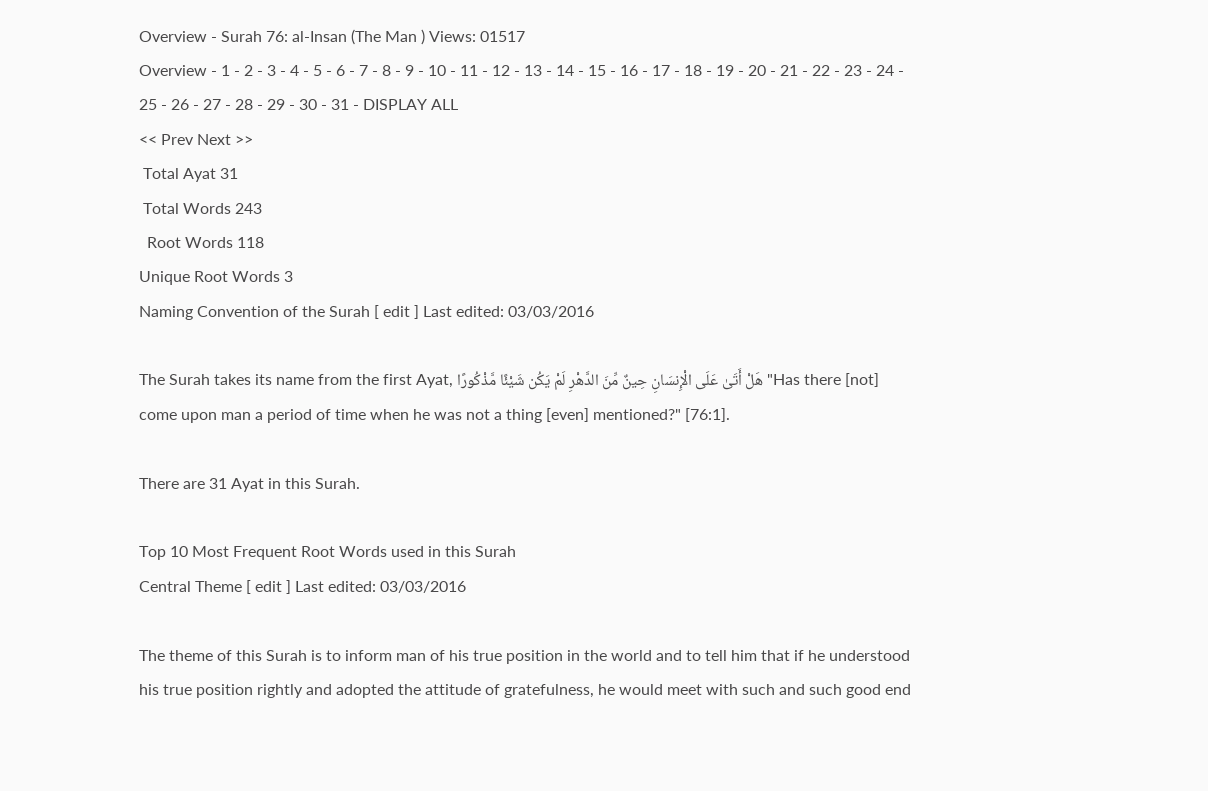Overview - Surah 76: al-Insan (The Man ) Views: 01517
Overview - 1 - 2 - 3 - 4 - 5 - 6 - 7 - 8 - 9 - 10 - 11 - 12 - 13 - 14 - 15 - 16 - 17 - 18 - 19 - 20 - 21 - 22 - 23 - 24 - 25 - 26 - 27 - 28 - 29 - 30 - 31 - DISPLAY ALL
<< Prev Next >>
 Total Ayat 31
 Total Words 243
  Root Words 118
Unique Root Words 3
Naming Convention of the Surah [ edit ] Last edited: 03/03/2016

The Surah takes its name from the first Ayat, هَلْ أَتَىٰ عَلَى الْإِنسَانِ حِينٌ مِّنَ الدَّهْرِ لَمْ يَكُن شَيْئًا مَّذْكُورًا "Has there [not] come upon man a period of time when he was not a thing [even] mentioned?" [76:1].

There are 31 Ayat in this Surah.

Top 10 Most Frequent Root Words used in this Surah
Central Theme [ edit ] Last edited: 03/03/2016

The theme of this Surah is to inform man of his true position in the world and to tell him that if he understood his true position rightly and adopted the attitude of gratefulness, he would meet with such and such good end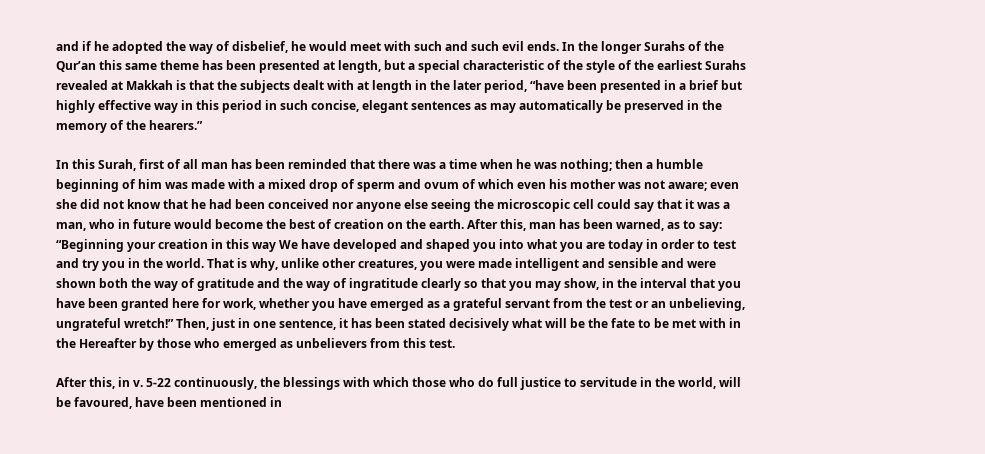and if he adopted the way of disbelief, he would meet with such and such evil ends. In the longer Surahs of the Qur’an this same theme has been presented at length, but a special characteristic of the style of the earliest Surahs revealed at Makkah is that the subjects dealt with at length in the later period, “have been presented in a brief but highly effective way in this period in such concise, elegant sentences as may automatically be preserved in the memory of the hearers.”

In this Surah, first of all man has been reminded that there was a time when he was nothing; then a humble beginning of him was made with a mixed drop of sperm and ovum of which even his mother was not aware; even she did not know that he had been conceived nor anyone else seeing the microscopic cell could say that it was a man, who in future would become the best of creation on the earth. After this, man has been warned, as to say: “Beginning your creation in this way We have developed and shaped you into what you are today in order to test and try you in the world. That is why, unlike other creatures, you were made intelligent and sensible and were shown both the way of gratitude and the way of ingratitude clearly so that you may show, in the interval that you have been granted here for work, whether you have emerged as a grateful servant from the test or an unbelieving, ungrateful wretch!” Then, just in one sentence, it has been stated decisively what will be the fate to be met with in the Hereafter by those who emerged as unbelievers from this test.

After this, in v. 5-22 continuously, the blessings with which those who do full justice to servitude in the world, will be favoured, have been mentioned in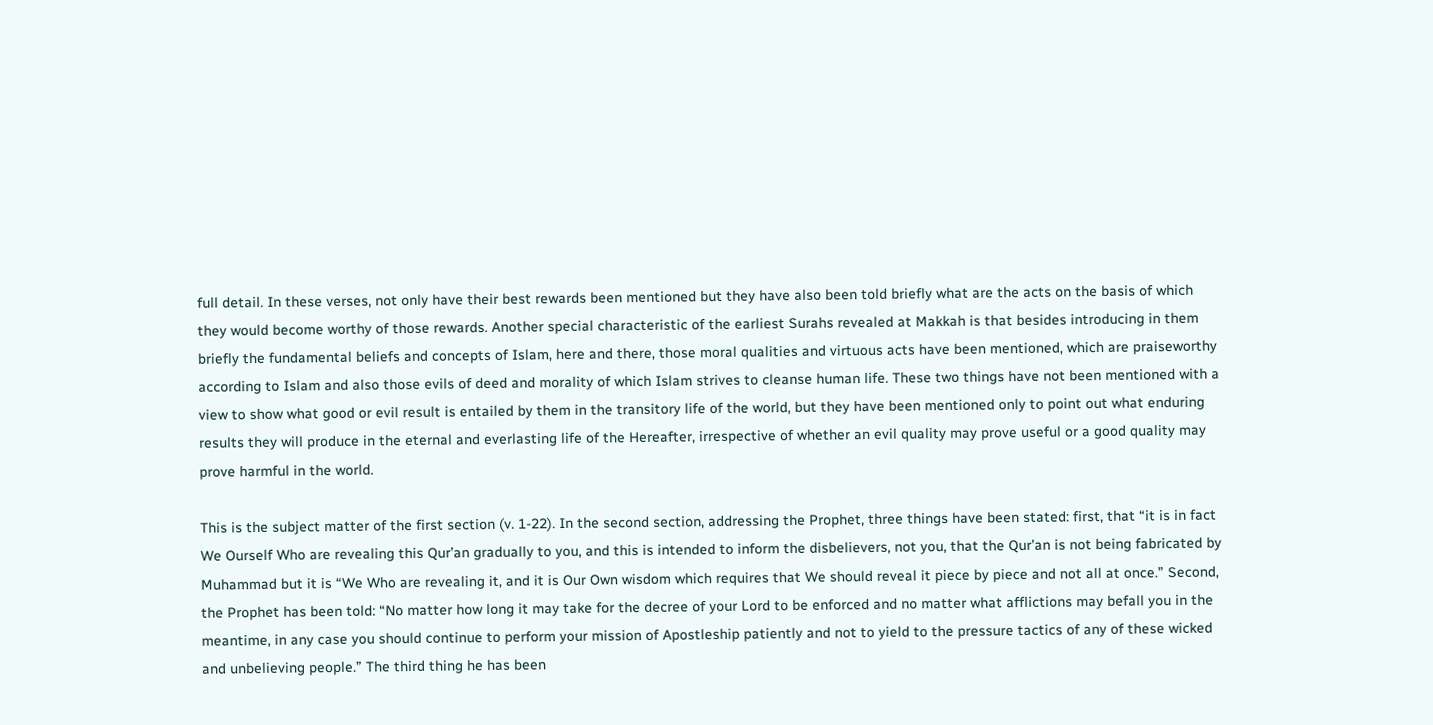full detail. In these verses, not only have their best rewards been mentioned but they have also been told briefly what are the acts on the basis of which they would become worthy of those rewards. Another special characteristic of the earliest Surahs revealed at Makkah is that besides introducing in them briefly the fundamental beliefs and concepts of Islam, here and there, those moral qualities and virtuous acts have been mentioned, which are praiseworthy according to Islam and also those evils of deed and morality of which Islam strives to cleanse human life. These two things have not been mentioned with a view to show what good or evil result is entailed by them in the transitory life of the world, but they have been mentioned only to point out what enduring results they will produce in the eternal and everlasting life of the Hereafter, irrespective of whether an evil quality may prove useful or a good quality may prove harmful in the world.

This is the subject matter of the first section (v. 1-22). In the second section, addressing the Prophet, three things have been stated: first, that “it is in fact We Ourself Who are revealing this Qur’an gradually to you, and this is intended to inform the disbelievers, not you, that the Qur’an is not being fabricated by Muhammad but it is “We Who are revealing it, and it is Our Own wisdom which requires that We should reveal it piece by piece and not all at once.” Second, the Prophet has been told: “No matter how long it may take for the decree of your Lord to be enforced and no matter what afflictions may befall you in the meantime, in any case you should continue to perform your mission of Apostleship patiently and not to yield to the pressure tactics of any of these wicked and unbelieving people.” The third thing he has been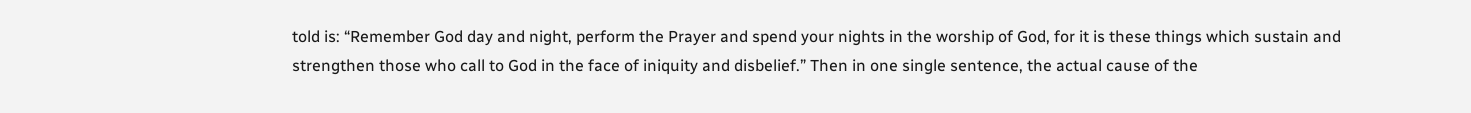told is: “Remember God day and night, perform the Prayer and spend your nights in the worship of God, for it is these things which sustain and strengthen those who call to God in the face of iniquity and disbelief.” Then in one single sentence, the actual cause of the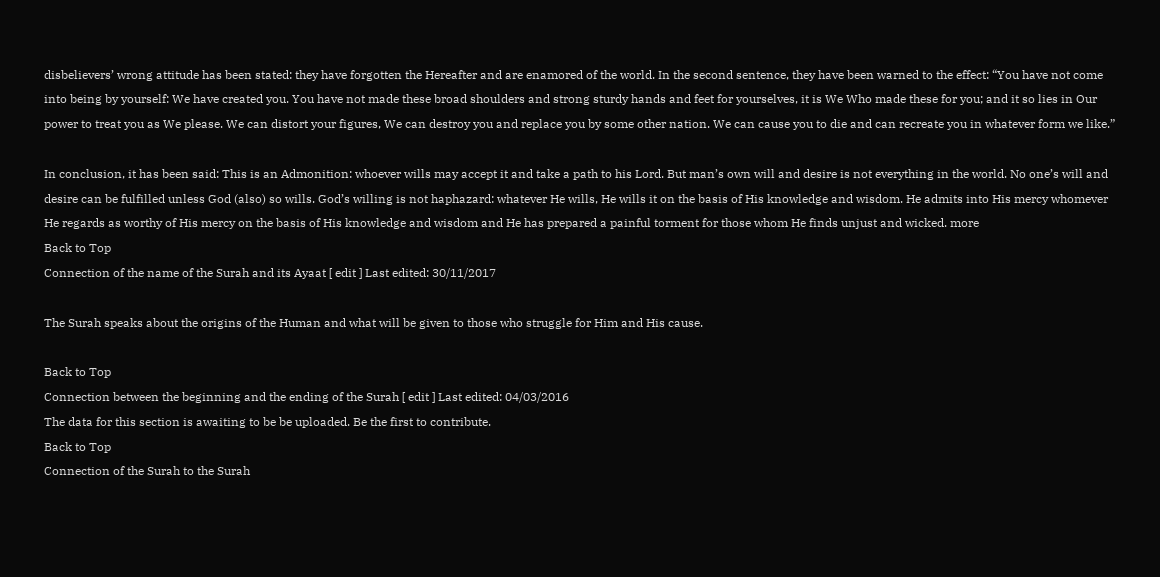disbelievers’ wrong attitude has been stated: they have forgotten the Hereafter and are enamored of the world. In the second sentence, they have been warned to the effect: “You have not come into being by yourself: We have created you. You have not made these broad shoulders and strong sturdy hands and feet for yourselves, it is We Who made these for you; and it so lies in Our power to treat you as We please. We can distort your figures, We can destroy you and replace you by some other nation. We can cause you to die and can recreate you in whatever form we like.”

In conclusion, it has been said: This is an Admonition: whoever wills may accept it and take a path to his Lord. But man’s own will and desire is not everything in the world. No one’s will and desire can be fulfilled unless God (also) so wills. God’s willing is not haphazard: whatever He wills, He wills it on the basis of His knowledge and wisdom. He admits into His mercy whomever He regards as worthy of His mercy on the basis of His knowledge and wisdom and He has prepared a painful torment for those whom He finds unjust and wicked. more
Back to Top
Connection of the name of the Surah and its Ayaat [ edit ] Last edited: 30/11/2017

The Surah speaks about the origins of the Human and what will be given to those who struggle for Him and His cause.

Back to Top
Connection between the beginning and the ending of the Surah [ edit ] Last edited: 04/03/2016
The data for this section is awaiting to be be uploaded. Be the first to contribute.
Back to Top
Connection of the Surah to the Surah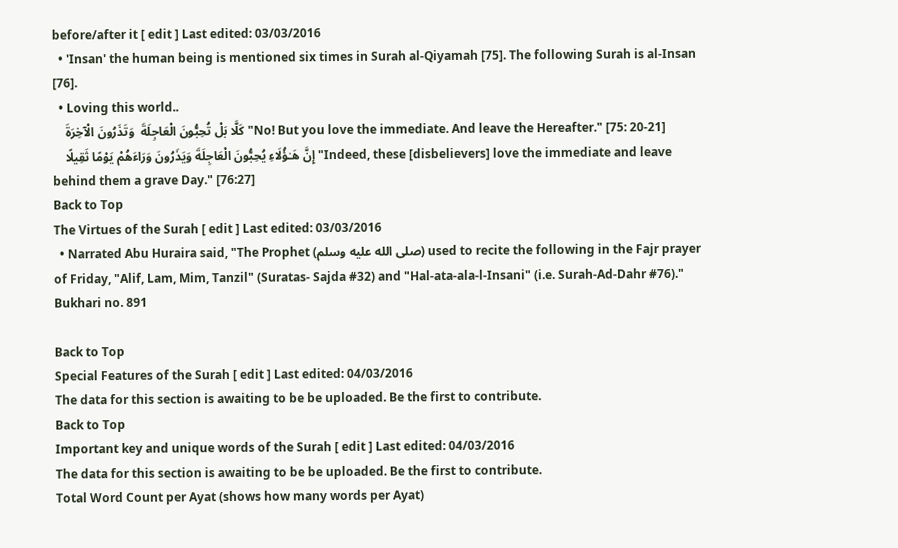before/after it [ edit ] Last edited: 03/03/2016
  • 'Insan' the human being is mentioned six times in Surah al-Qiyamah [75]. The following Surah is al-Insan [76].
  • Loving this world..
    كَلَّا بَلْ تُحِبُّونَ الْعَاجِلَةَ  وَتَذَرُونَ الْآخِرَةَ "No! But you love the immediate. And leave the Hereafter." [75: 20-21]
    إِنَّ هَـٰؤُلَاءِ يُحِبُّونَ الْعَاجِلَةَ وَيَذَرُونَ وَرَاءَهُمْ يَوْمًا ثَقِيلًا "Indeed, these [disbelievers] love the immediate and leave behind them a grave Day." [76:27]
Back to Top
The Virtues of the Surah [ edit ] Last edited: 03/03/2016
  • Narrated Abu Huraira said, "The Prophet (صلى الله عليه وسلم) used to recite the following in the Fajr prayer of Friday, "Alif, Lam, Mim, Tanzil" (Suratas- Sajda #32) and "Hal-ata-ala-l-Insani" (i.e. Surah-Ad-Dahr #76)." Bukhari no. 891

Back to Top
Special Features of the Surah [ edit ] Last edited: 04/03/2016
The data for this section is awaiting to be be uploaded. Be the first to contribute.
Back to Top
Important key and unique words of the Surah [ edit ] Last edited: 04/03/2016
The data for this section is awaiting to be be uploaded. Be the first to contribute.
Total Word Count per Ayat (shows how many words per Ayat)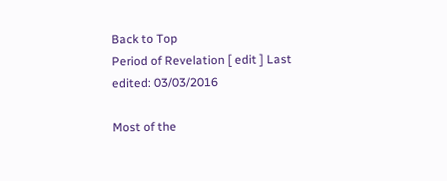Back to Top
Period of Revelation [ edit ] Last edited: 03/03/2016

Most of the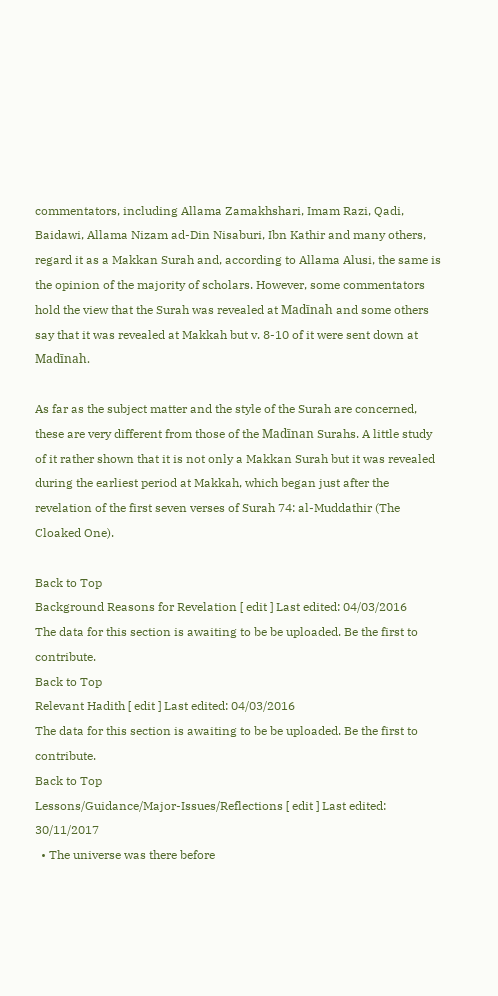commentators, including Allama Zamakhshari, Imam Razi, Qadi, Baidawi, Allama Nizam ad-Din Nisaburi, Ibn Kathir and many others, regard it as a Makkan Surah and, according to Allama Alusi, the same is the opinion of the majority of scholars. However, some commentators hold the view that the Surah was revealed at Madīnah and some others say that it was revealed at Makkah but v. 8-10 of it were sent down at Madīnah.

As far as the subject matter and the style of the Surah are concerned, these are very different from those of the Madīnan Surahs. A little study of it rather shown that it is not only a Makkan Surah but it was revealed during the earliest period at Makkah, which began just after the revelation of the first seven verses of Surah 74: al-Muddathir (The Cloaked One).

Back to Top
Background Reasons for Revelation [ edit ] Last edited: 04/03/2016
The data for this section is awaiting to be be uploaded. Be the first to contribute.
Back to Top
Relevant Hadith [ edit ] Last edited: 04/03/2016
The data for this section is awaiting to be be uploaded. Be the first to contribute.
Back to Top
Lessons/Guidance/Major-Issues/Reflections [ edit ] Last edited: 30/11/2017
  • The universe was there before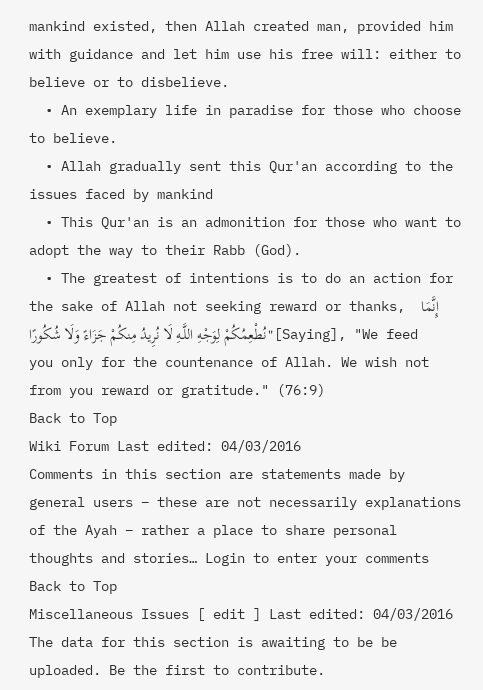mankind existed, then Allah created man, provided him with guidance and let him use his free will: either to believe or to disbelieve.
  • An exemplary life in paradise for those who choose to believe.
  • Allah gradually sent this Qur'an according to the issues faced by mankind
  • This Qur'an is an admonition for those who want to adopt the way to their Rabb (God).
  • The greatest of intentions is to do an action for the sake of Allah not seeking reward or thanks,  إِنَّمَا نُطْعِمُكُمْ لِوَجْهِ اللَّـهِ لَا نُرِيدُ مِنكُمْ جَزَاءً وَلَا شُكُورًا"[Saying], "We feed you only for the countenance of Allah. We wish not from you reward or gratitude." (76:9)
Back to Top
Wiki Forum Last edited: 04/03/2016
Comments in this section are statements made by general users – these are not necessarily explanations of the Ayah – rather a place to share personal thoughts and stories… Login to enter your comments
Back to Top
Miscellaneous Issues [ edit ] Last edited: 04/03/2016
The data for this section is awaiting to be be uploaded. Be the first to contribute.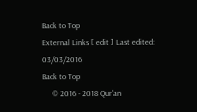Back to Top
External Links [ edit ] Last edited: 03/03/2016
Back to Top
     © 2016 - 2018 Qur'an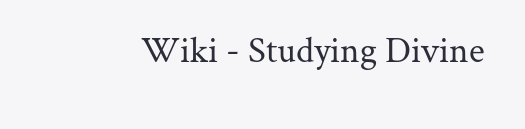Wiki - Studying Divine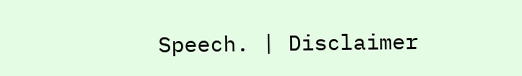Speech. | Disclaimer